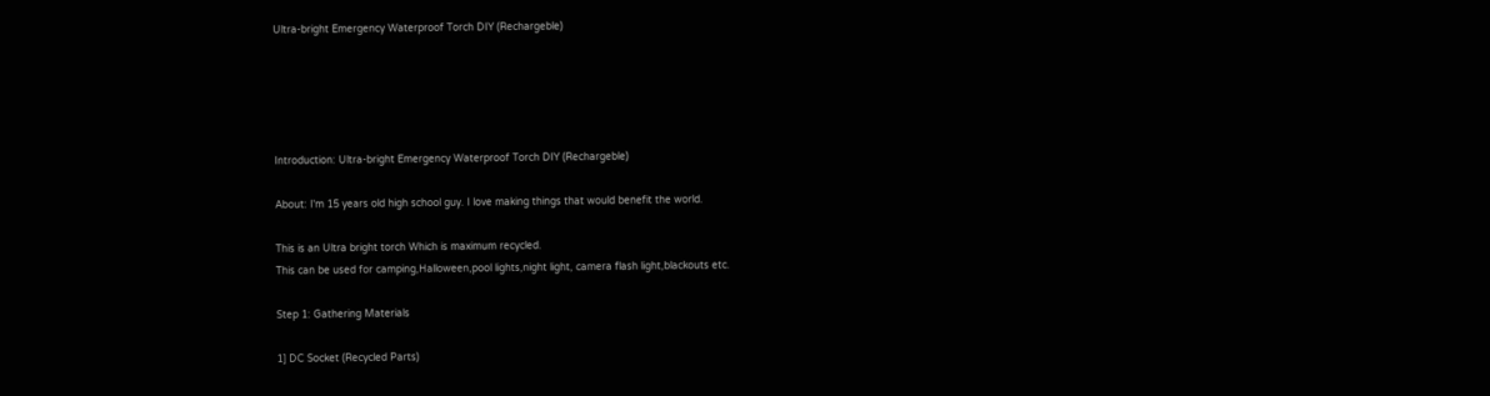Ultra-bright Emergency Waterproof Torch DIY (Rechargeble)





Introduction: Ultra-bright Emergency Waterproof Torch DIY (Rechargeble)

About: I'm 15 years old high school guy. I love making things that would benefit the world.

This is an Ultra bright torch Which is maximum recycled.
This can be used for camping,Halloween,pool lights,night light, camera flash light,blackouts etc.

Step 1: Gathering Materials

1] DC Socket (Recycled Parts)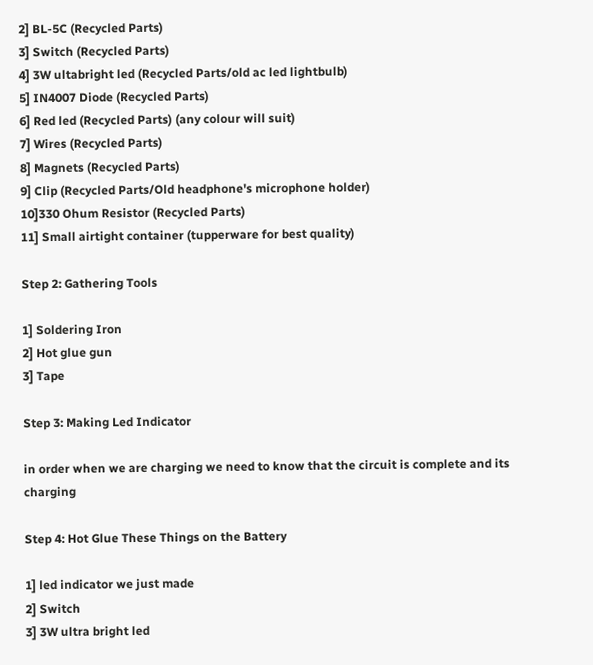2] BL-5C (Recycled Parts)
3] Switch (Recycled Parts)
4] 3W ultabright led (Recycled Parts/old ac led lightbulb)
5] IN4007 Diode (Recycled Parts)
6] Red led (Recycled Parts) (any colour will suit)
7] Wires (Recycled Parts)
8] Magnets (Recycled Parts)
9] Clip (Recycled Parts/Old headphone's microphone holder)
10]330 Ohum Resistor (Recycled Parts)
11] Small airtight container (tupperware for best quality)

Step 2: Gathering Tools

1] Soldering Iron
2] Hot glue gun
3] Tape

Step 3: Making Led Indicator

in order when we are charging we need to know that the circuit is complete and its charging

Step 4: Hot Glue These Things on the Battery

1] led indicator we just made
2] Switch
3] 3W ultra bright led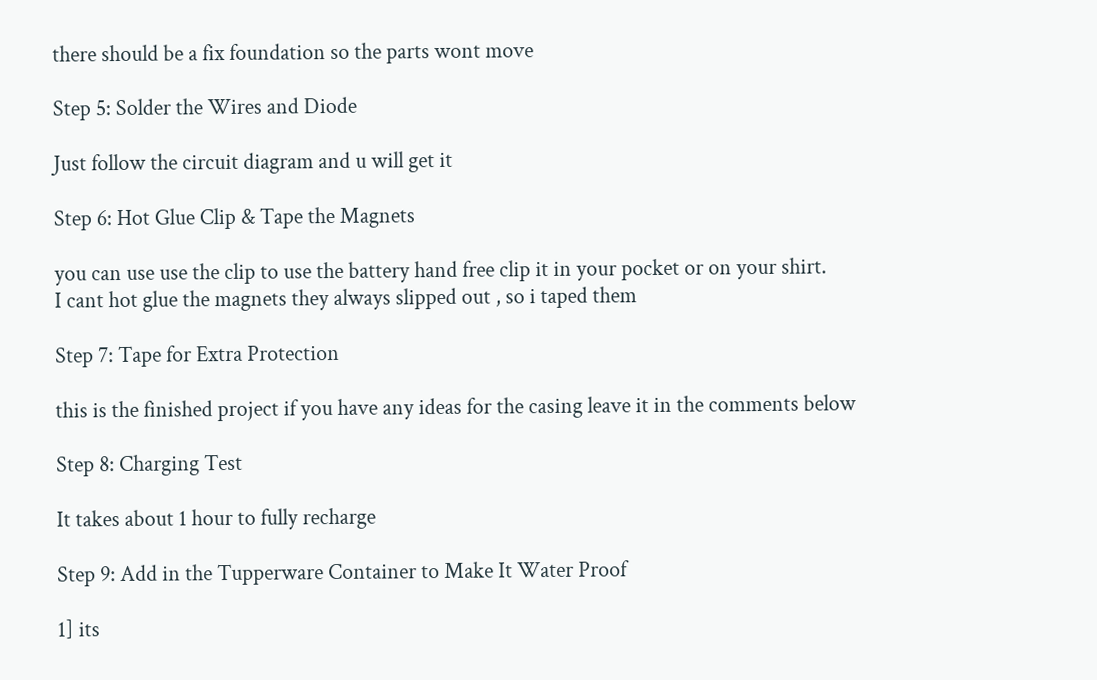there should be a fix foundation so the parts wont move

Step 5: Solder the Wires and Diode

Just follow the circuit diagram and u will get it

Step 6: Hot Glue Clip & Tape the Magnets

you can use use the clip to use the battery hand free clip it in your pocket or on your shirt.
I cant hot glue the magnets they always slipped out , so i taped them

Step 7: Tape for Extra Protection

this is the finished project if you have any ideas for the casing leave it in the comments below

Step 8: Charging Test

It takes about 1 hour to fully recharge

Step 9: Add in the Tupperware Container to Make It Water Proof

1] its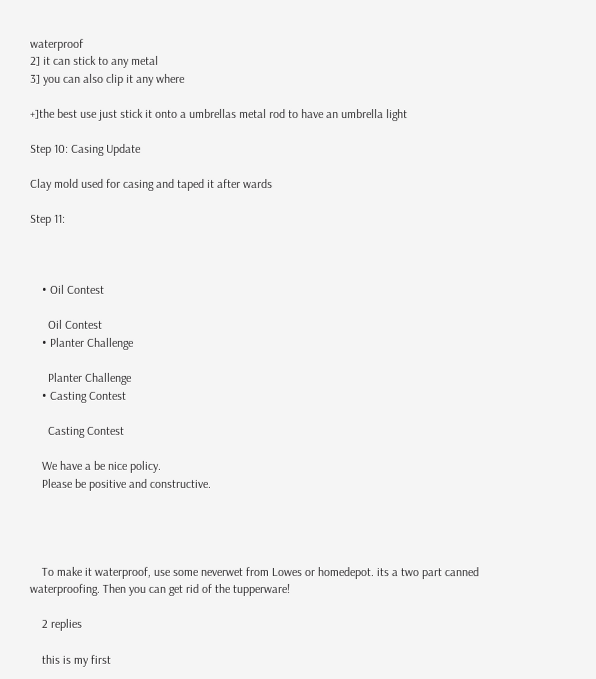waterproof
2] it can stick to any metal
3] you can also clip it any where

+]the best use just stick it onto a umbrellas metal rod to have an umbrella light

Step 10: Casing Update

Clay mold used for casing and taped it after wards

Step 11:



    • Oil Contest

      Oil Contest
    • Planter Challenge

      Planter Challenge
    • Casting Contest

      Casting Contest

    We have a be nice policy.
    Please be positive and constructive.




    To make it waterproof, use some neverwet from Lowes or homedepot. its a two part canned waterproofing. Then you can get rid of the tupperware!

    2 replies

    this is my first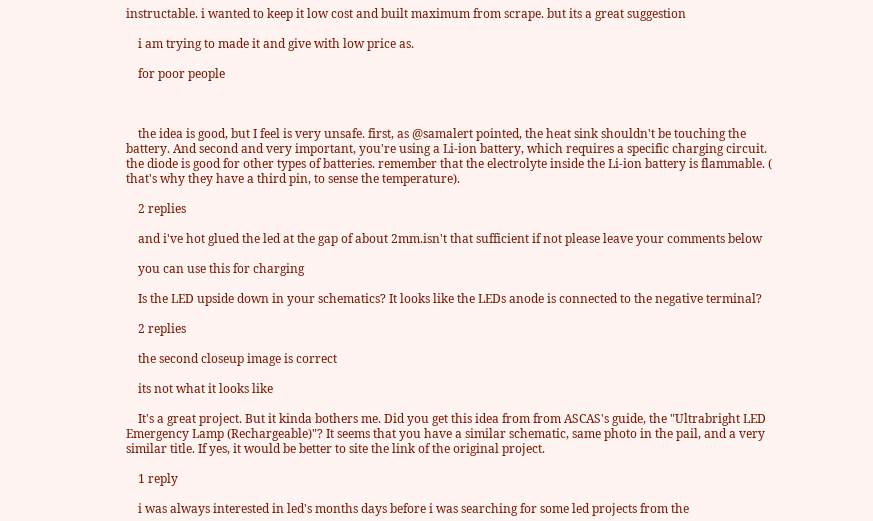instructable. i wanted to keep it low cost and built maximum from scrape. but its a great suggestion

    i am trying to made it and give with low price as.

    for poor people



    the idea is good, but I feel is very unsafe. first, as @samalert pointed, the heat sink shouldn't be touching the battery. And second and very important, you're using a Li-ion battery, which requires a specific charging circuit. the diode is good for other types of batteries. remember that the electrolyte inside the Li-ion battery is flammable. ( that's why they have a third pin, to sense the temperature).

    2 replies

    and i've hot glued the led at the gap of about 2mm.isn't that sufficient if not please leave your comments below

    you can use this for charging

    Is the LED upside down in your schematics? It looks like the LEDs anode is connected to the negative terminal?

    2 replies

    the second closeup image is correct

    its not what it looks like

    It's a great project. But it kinda bothers me. Did you get this idea from from ASCAS's guide, the "Ultrabright LED Emergency Lamp (Rechargeable)"? It seems that you have a similar schematic, same photo in the pail, and a very similar title. If yes, it would be better to site the link of the original project.

    1 reply

    i was always interested in led's months days before i was searching for some led projects from the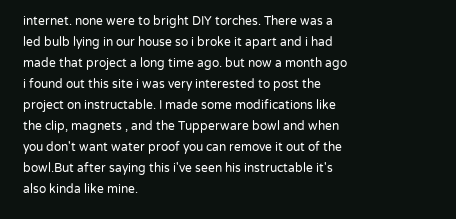internet. none were to bright DIY torches. There was a led bulb lying in our house so i broke it apart and i had made that project a long time ago. but now a month ago i found out this site i was very interested to post the project on instructable. I made some modifications like the clip, magnets , and the Tupperware bowl and when you don't want water proof you can remove it out of the bowl.But after saying this i've seen his instructable it's also kinda like mine.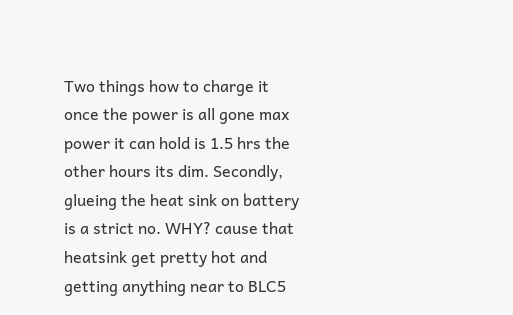Two things how to charge it once the power is all gone max power it can hold is 1.5 hrs the other hours its dim. Secondly, glueing the heat sink on battery is a strict no. WHY? cause that heatsink get pretty hot and getting anything near to BLC5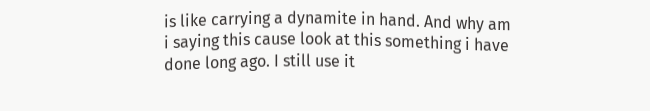is like carrying a dynamite in hand. And why am i saying this cause look at this something i have done long ago. I still use it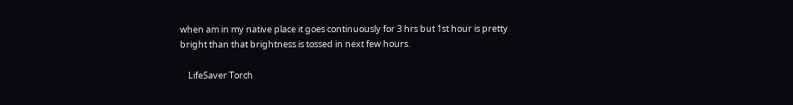when am in my native place it goes continuously for 3 hrs but 1st hour is pretty bright than that brightness is tossed in next few hours.

    LifeSaver Torch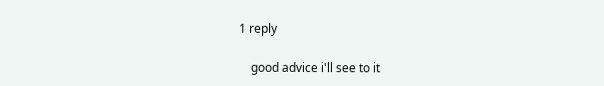1 reply

    good advice i'll see to it